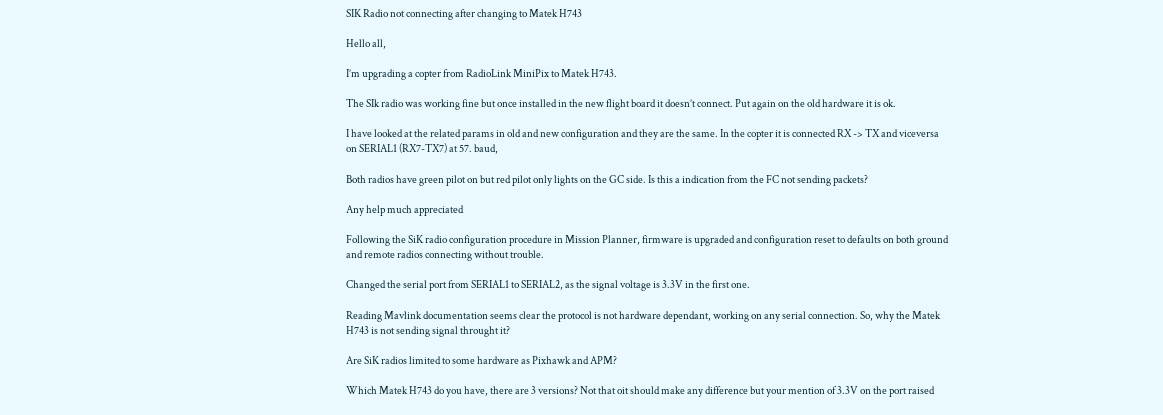SIK Radio not connecting after changing to Matek H743

Hello all,

I’m upgrading a copter from RadioLink MiniPix to Matek H743.

The SIk radio was working fine but once installed in the new flight board it doesn’t connect. Put again on the old hardware it is ok.

I have looked at the related params in old and new configuration and they are the same. In the copter it is connected RX -> TX and viceversa on SERIAL1 (RX7-TX7) at 57. baud,

Both radios have green pilot on but red pilot only lights on the GC side. Is this a indication from the FC not sending packets?

Any help much appreciated

Following the SiK radio configuration procedure in Mission Planner, firmware is upgraded and configuration reset to defaults on both ground and remote radios connecting without trouble.

Changed the serial port from SERIAL1 to SERIAL2, as the signal voltage is 3.3V in the first one.

Reading Mavlink documentation seems clear the protocol is not hardware dependant, working on any serial connection. So, why the Matek H743 is not sending signal throught it?

Are SiK radios limited to some hardware as Pixhawk and APM?

Which Matek H743 do you have, there are 3 versions? Not that oit should make any difference but your mention of 3.3V on the port raised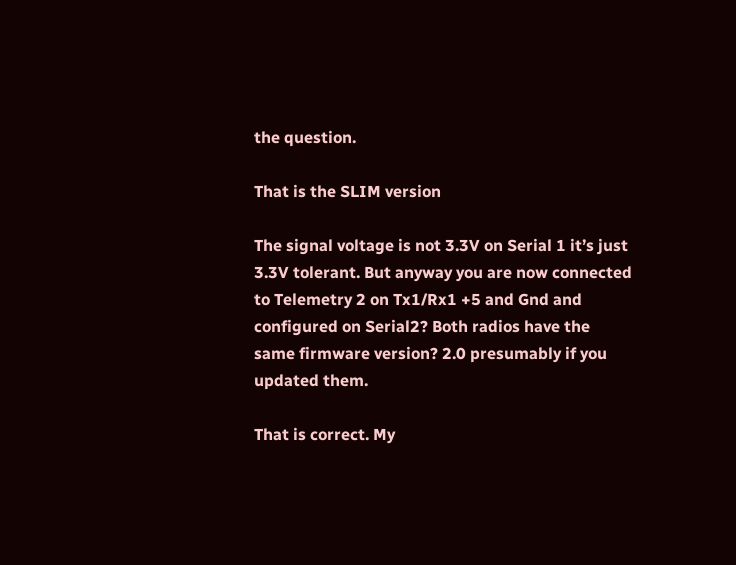the question.

That is the SLIM version

The signal voltage is not 3.3V on Serial 1 it’s just 3.3V tolerant. But anyway you are now connected to Telemetry 2 on Tx1/Rx1 +5 and Gnd and configured on Serial2? Both radios have the same firmware version? 2.0 presumably if you updated them.

That is correct. My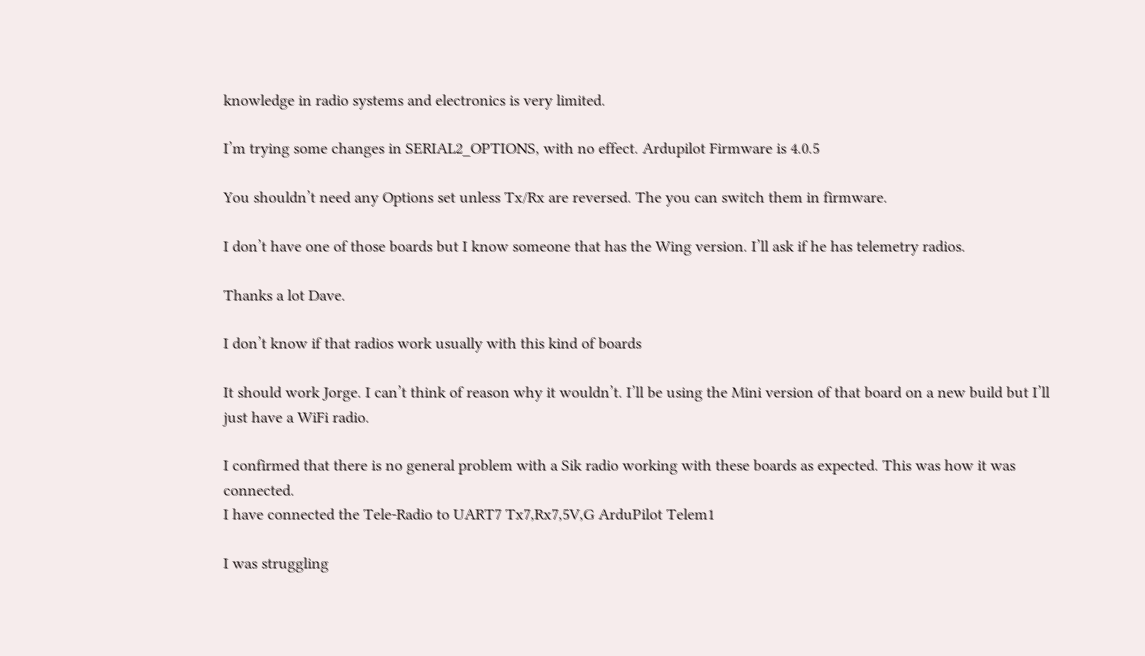knowledge in radio systems and electronics is very limited.

I’m trying some changes in SERIAL2_OPTIONS, with no effect. Ardupilot Firmware is 4.0.5

You shouldn’t need any Options set unless Tx/Rx are reversed. The you can switch them in firmware.

I don’t have one of those boards but I know someone that has the Wing version. I’ll ask if he has telemetry radios.

Thanks a lot Dave.

I don’t know if that radios work usually with this kind of boards

It should work Jorge. I can’t think of reason why it wouldn’t. I’ll be using the Mini version of that board on a new build but I’ll just have a WiFi radio.

I confirmed that there is no general problem with a Sik radio working with these boards as expected. This was how it was connected.
I have connected the Tele-Radio to UART7 Tx7,Rx7,5V,G ArduPilot Telem1

I was struggling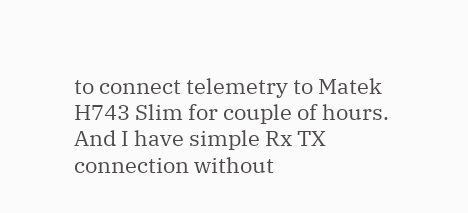to connect telemetry to Matek H743 Slim for couple of hours. And I have simple Rx TX connection without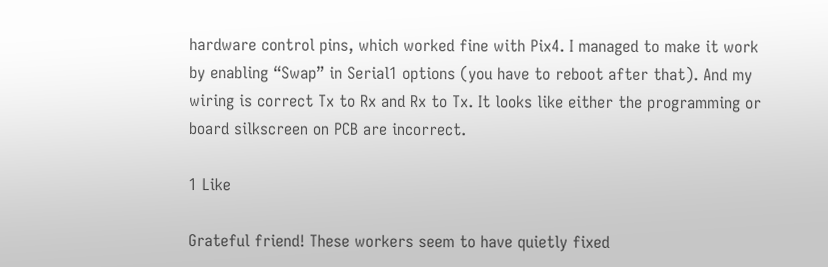hardware control pins, which worked fine with Pix4. I managed to make it work by enabling “Swap” in Serial1 options (you have to reboot after that). And my wiring is correct Tx to Rx and Rx to Tx. It looks like either the programming or board silkscreen on PCB are incorrect.

1 Like

Grateful friend! These workers seem to have quietly fixed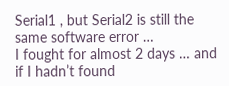Serial1 , but Serial2 is still the same software error …
I fought for almost 2 days … and if I hadn’t found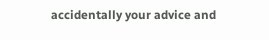accidentally your advice and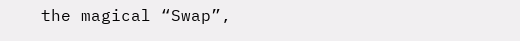the magical “Swap”,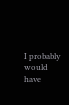I probably would have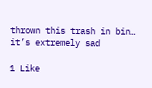thrown this trash in bin… it’s extremely sad

1 Like